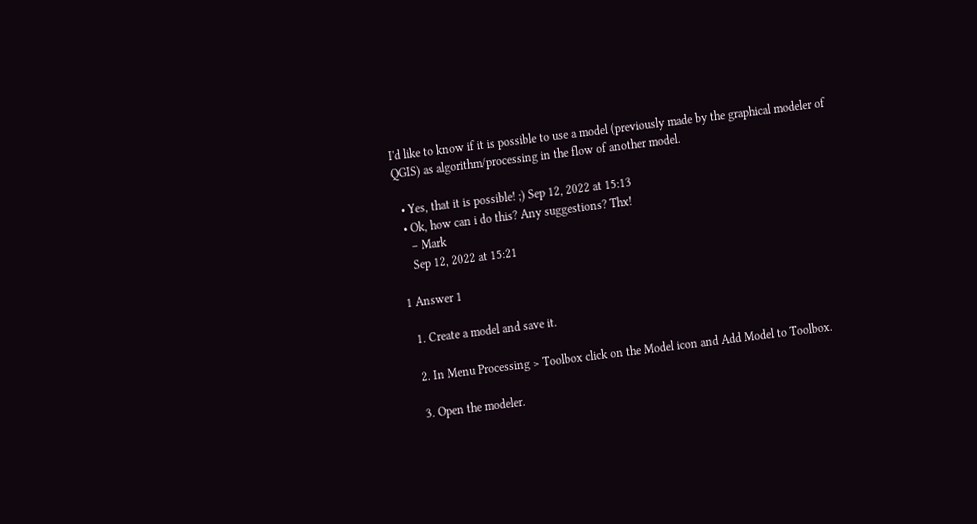I'd like to know if it is possible to use a model (previously made by the graphical modeler of QGIS) as algorithm/processing in the flow of another model.

  • Yes, that it is possible! ;) Sep 12, 2022 at 15:13
  • Ok, how can i do this? Any suggestions? Thx!
    – Mark
    Sep 12, 2022 at 15:21

1 Answer 1

  1. Create a model and save it.

  2. In Menu Processing > Toolbox click on the Model icon and Add Model to Toolbox.

  3. Open the modeler.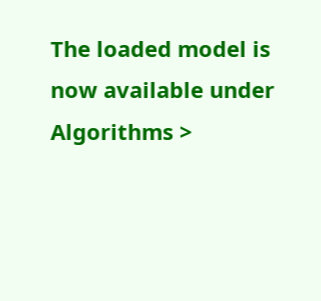The loaded model is now available under Algorithms >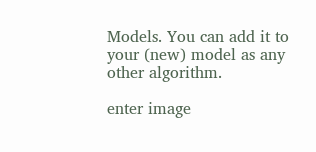Models. You can add it to your (new) model as any other algorithm.

enter image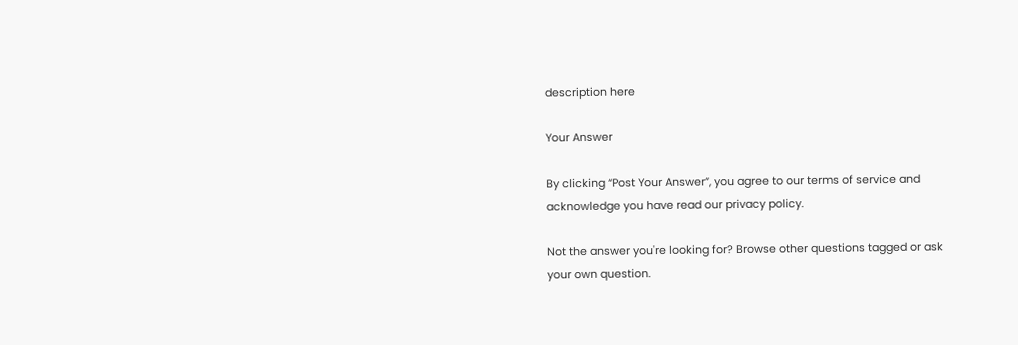description here

Your Answer

By clicking “Post Your Answer”, you agree to our terms of service and acknowledge you have read our privacy policy.

Not the answer you're looking for? Browse other questions tagged or ask your own question.